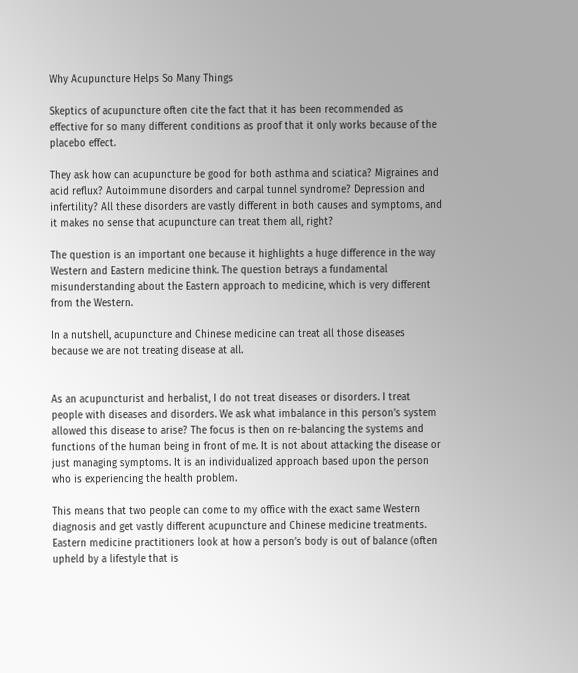Why Acupuncture Helps So Many Things

Skeptics of acupuncture often cite the fact that it has been recommended as effective for so many different conditions as proof that it only works because of the placebo effect.

They ask how can acupuncture be good for both asthma and sciatica? Migraines and acid reflux? Autoimmune disorders and carpal tunnel syndrome? Depression and infertility? All these disorders are vastly different in both causes and symptoms, and it makes no sense that acupuncture can treat them all, right?

The question is an important one because it highlights a huge difference in the way Western and Eastern medicine think. The question betrays a fundamental misunderstanding about the Eastern approach to medicine, which is very different from the Western.

In a nutshell, acupuncture and Chinese medicine can treat all those diseases because we are not treating disease at all.


As an acupuncturist and herbalist, I do not treat diseases or disorders. I treat people with diseases and disorders. We ask what imbalance in this person’s system allowed this disease to arise? The focus is then on re-balancing the systems and functions of the human being in front of me. It is not about attacking the disease or just managing symptoms. It is an individualized approach based upon the person who is experiencing the health problem.

This means that two people can come to my office with the exact same Western diagnosis and get vastly different acupuncture and Chinese medicine treatments. Eastern medicine practitioners look at how a person’s body is out of balance (often upheld by a lifestyle that is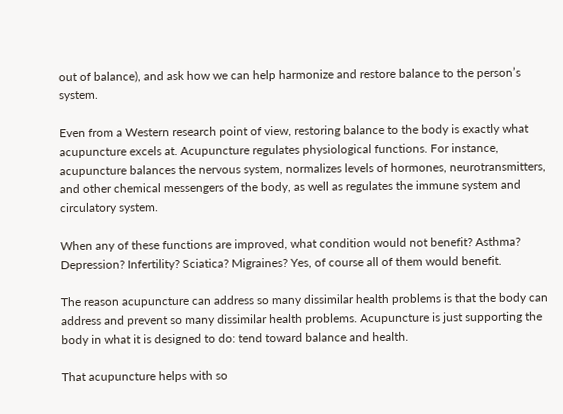out of balance), and ask how we can help harmonize and restore balance to the person’s system.

Even from a Western research point of view, restoring balance to the body is exactly what acupuncture excels at. Acupuncture regulates physiological functions. For instance, acupuncture balances the nervous system, normalizes levels of hormones, neurotransmitters, and other chemical messengers of the body, as well as regulates the immune system and circulatory system.

When any of these functions are improved, what condition would not benefit? Asthma? Depression? Infertility? Sciatica? Migraines? Yes, of course all of them would benefit.

The reason acupuncture can address so many dissimilar health problems is that the body can address and prevent so many dissimilar health problems. Acupuncture is just supporting the body in what it is designed to do: tend toward balance and health.

That acupuncture helps with so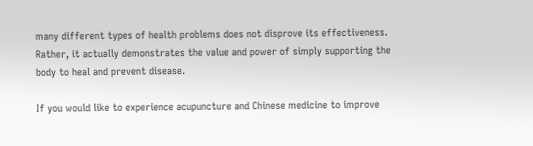many different types of health problems does not disprove its effectiveness. Rather, it actually demonstrates the value and power of simply supporting the body to heal and prevent disease.

If you would like to experience acupuncture and Chinese medicine to improve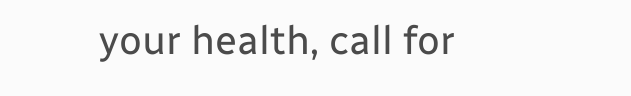your health, call for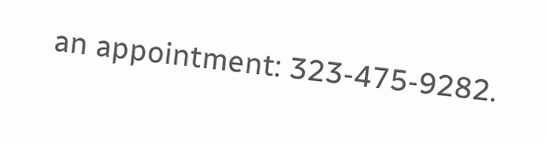an appointment: 323-475-9282.